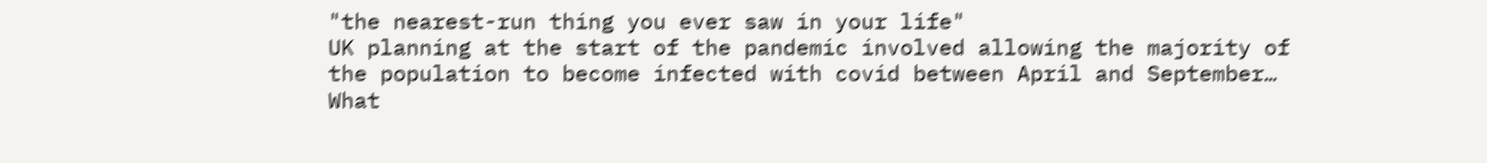"the nearest-run thing you ever saw in your life"
UK planning at the start of the pandemic involved allowing the majority of the population to become infected with covid between April and September…
What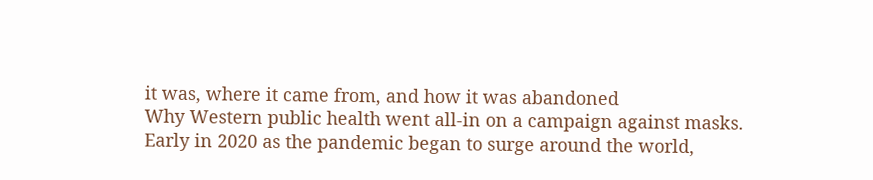it was, where it came from, and how it was abandoned
Why Western public health went all-in on a campaign against masks.
Early in 2020 as the pandemic began to surge around the world,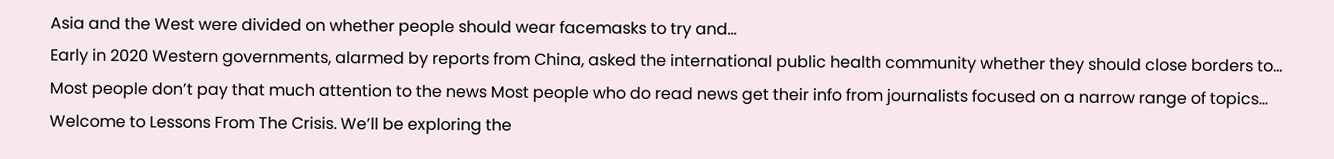Asia and the West were divided on whether people should wear facemasks to try and…
Early in 2020 Western governments, alarmed by reports from China, asked the international public health community whether they should close borders to…
Most people don’t pay that much attention to the news Most people who do read news get their info from journalists focused on a narrow range of topics…
Welcome to Lessons From The Crisis. We’ll be exploring the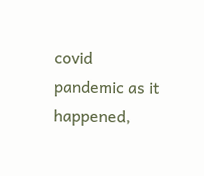covid pandemic as it happened,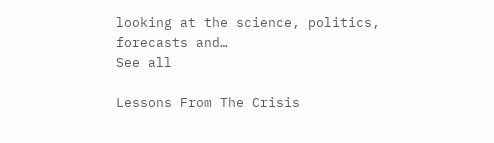looking at the science, politics, forecasts and…
See all

Lessons From The Crisis